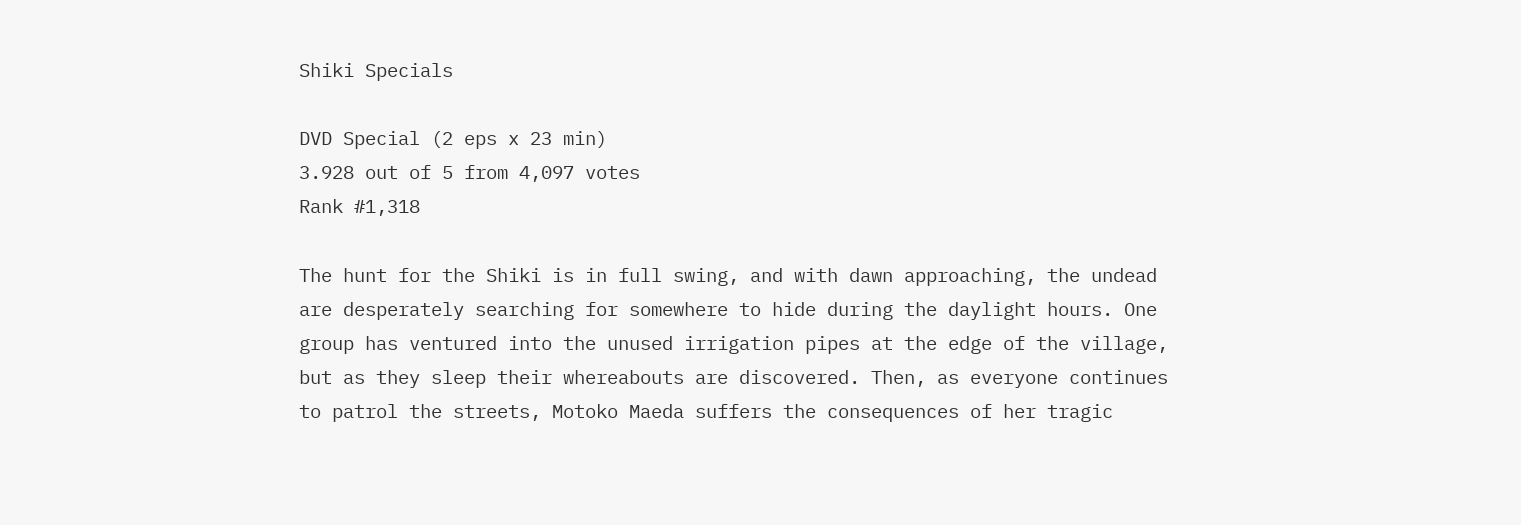Shiki Specials

DVD Special (2 eps x 23 min)
3.928 out of 5 from 4,097 votes
Rank #1,318

The hunt for the Shiki is in full swing, and with dawn approaching, the undead are desperately searching for somewhere to hide during the daylight hours. One group has ventured into the unused irrigation pipes at the edge of the village, but as they sleep their whereabouts are discovered. Then, as everyone continues to patrol the streets, Motoko Maeda suffers the consequences of her tragic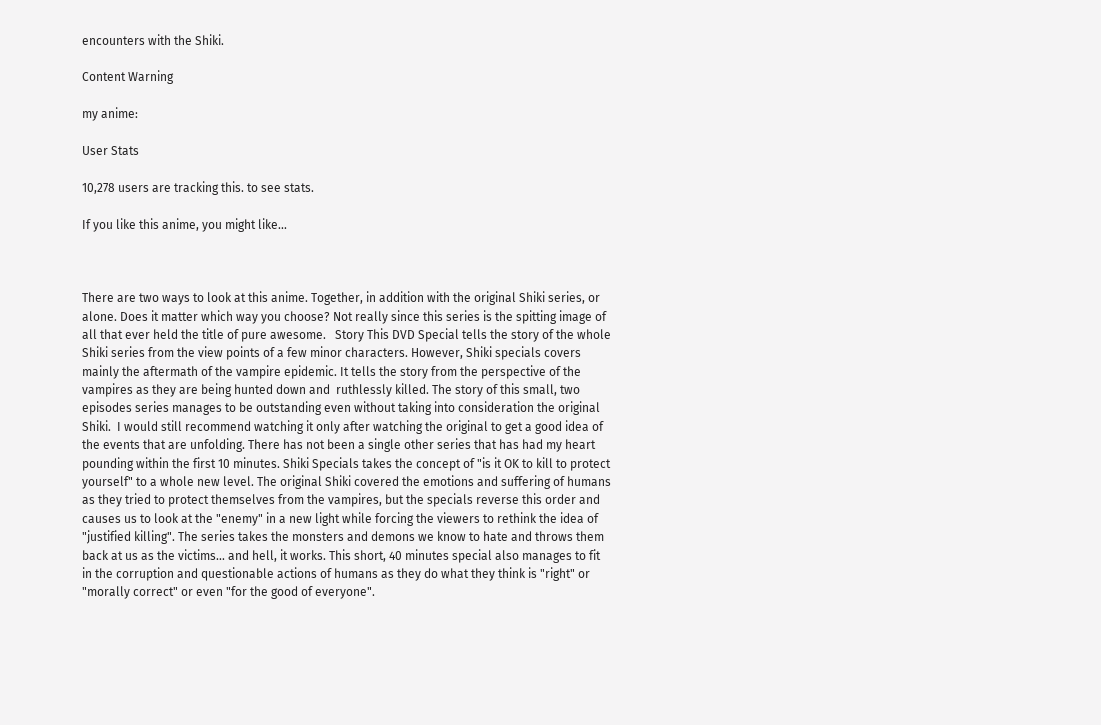encounters with the Shiki.

Content Warning

my anime:

User Stats

10,278 users are tracking this. to see stats.

If you like this anime, you might like...



There are two ways to look at this anime. Together, in addition with the original Shiki series, or alone. Does it matter which way you choose? Not really since this series is the spitting image of all that ever held the title of pure awesome.   Story This DVD Special tells the story of the whole Shiki series from the view points of a few minor characters. However, Shiki specials covers mainly the aftermath of the vampire epidemic. It tells the story from the perspective of the vampires as they are being hunted down and  ruthlessly killed. The story of this small, two episodes series manages to be outstanding even without taking into consideration the original Shiki.  I would still recommend watching it only after watching the original to get a good idea of the events that are unfolding. There has not been a single other series that has had my heart pounding within the first 10 minutes. Shiki Specials takes the concept of "is it OK to kill to protect yourself" to a whole new level. The original Shiki covered the emotions and suffering of humans as they tried to protect themselves from the vampires, but the specials reverse this order and causes us to look at the "enemy" in a new light while forcing the viewers to rethink the idea of "justified killing". The series takes the monsters and demons we know to hate and throws them back at us as the victims... and hell, it works. This short, 40 minutes special also manages to fit in the corruption and questionable actions of humans as they do what they think is "right" or "morally correct" or even "for the good of everyone".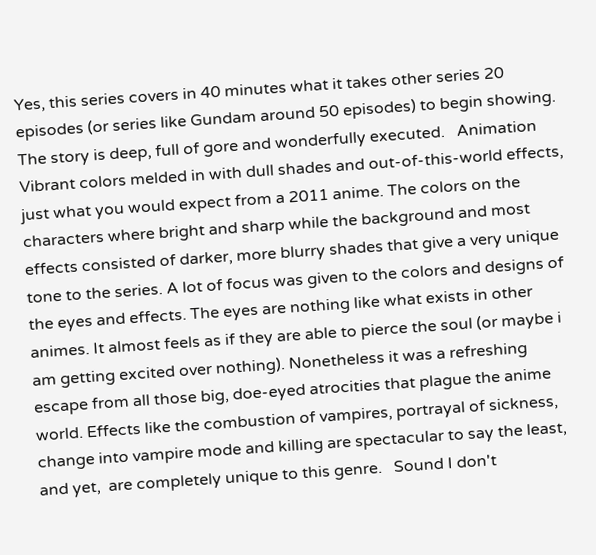Yes, this series covers in 40 minutes what it takes other series 20 episodes (or series like Gundam around 50 episodes) to begin showing. The story is deep, full of gore and wonderfully executed.   Animation Vibrant colors melded in with dull shades and out-of-this-world effects, just what you would expect from a 2011 anime. The colors on the characters where bright and sharp while the background and most effects consisted of darker, more blurry shades that give a very unique tone to the series. A lot of focus was given to the colors and designs of the eyes and effects. The eyes are nothing like what exists in other animes. It almost feels as if they are able to pierce the soul (or maybe i am getting excited over nothing). Nonetheless it was a refreshing escape from all those big, doe-eyed atrocities that plague the anime world. Effects like the combustion of vampires, portrayal of sickness, change into vampire mode and killing are spectacular to say the least, and yet,  are completely unique to this genre.   Sound I don't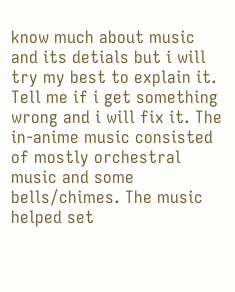know much about music and its detials but i will try my best to explain it. Tell me if i get something wrong and i will fix it. The in-anime music consisted of mostly orchestral music and some bells/chimes. The music helped set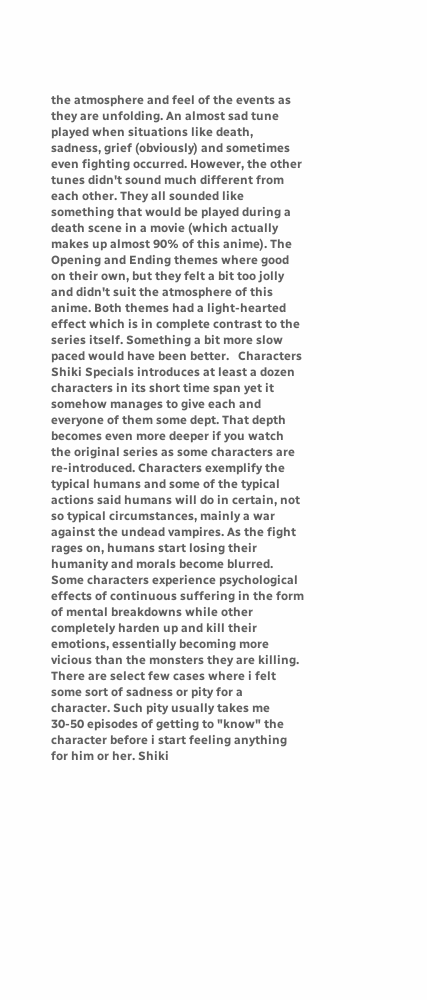the atmosphere and feel of the events as they are unfolding. An almost sad tune played when situations like death, sadness, grief (obviously) and sometimes even fighting occurred. However, the other tunes didn't sound much different from each other. They all sounded like something that would be played during a death scene in a movie (which actually makes up almost 90% of this anime). The Opening and Ending themes where good on their own, but they felt a bit too jolly and didn't suit the atmosphere of this anime. Both themes had a light-hearted effect which is in complete contrast to the series itself. Something a bit more slow paced would have been better.   Characters Shiki Specials introduces at least a dozen characters in its short time span yet it somehow manages to give each and everyone of them some dept. That depth becomes even more deeper if you watch the original series as some characters are re-introduced. Characters exemplify the typical humans and some of the typical actions said humans will do in certain, not so typical circumstances, mainly a war against the undead vampires. As the fight rages on, humans start losing their humanity and morals become blurred.  Some characters experience psychological effects of continuous suffering in the form of mental breakdowns while other completely harden up and kill their emotions, essentially becoming more vicious than the monsters they are killing. There are select few cases where i felt some sort of sadness or pity for a character. Such pity usually takes me 30-50 episodes of getting to "know" the character before i start feeling anything for him or her. Shiki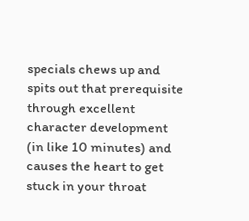specials chews up and spits out that prerequisite through excellent character development (in like 10 minutes) and causes the heart to get stuck in your throat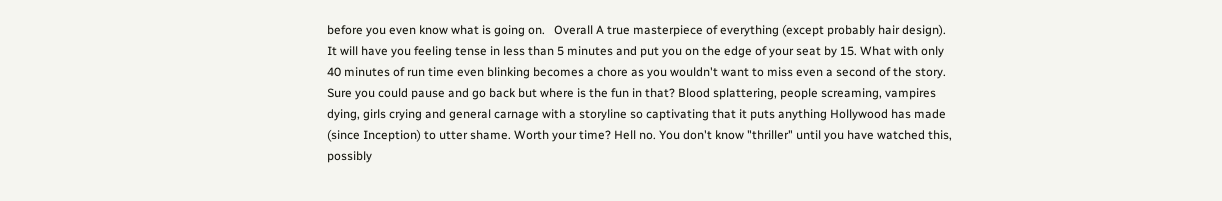before you even know what is going on.   Overall A true masterpiece of everything (except probably hair design). It will have you feeling tense in less than 5 minutes and put you on the edge of your seat by 15. What with only 40 minutes of run time even blinking becomes a chore as you wouldn't want to miss even a second of the story. Sure you could pause and go back but where is the fun in that? Blood splattering, people screaming, vampires dying, girls crying and general carnage with a storyline so captivating that it puts anything Hollywood has made (since Inception) to utter shame. Worth your time? Hell no. You don't know "thriller" until you have watched this, possibly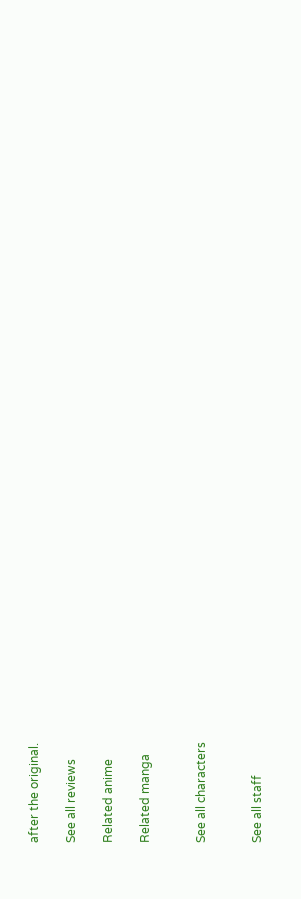after the original.

See all reviews

Related anime

Related manga


See all characters


See all staff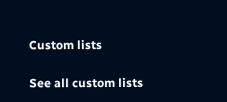Custom lists

See all custom lists